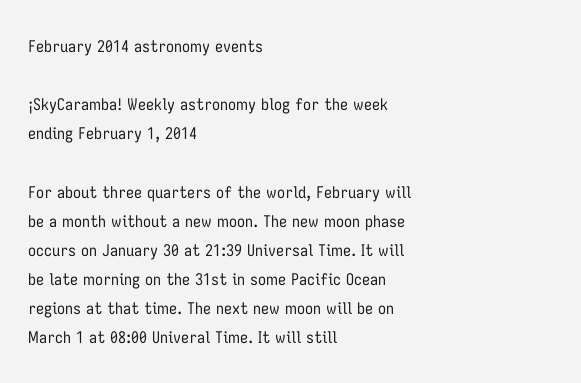February 2014 astronomy events

¡SkyCaramba! Weekly astronomy blog for the week ending February 1, 2014

For about three quarters of the world, February will be a month without a new moon. The new moon phase occurs on January 30 at 21:39 Universal Time. It will be late morning on the 31st in some Pacific Ocean regions at that time. The next new moon will be on March 1 at 08:00 Univeral Time. It will still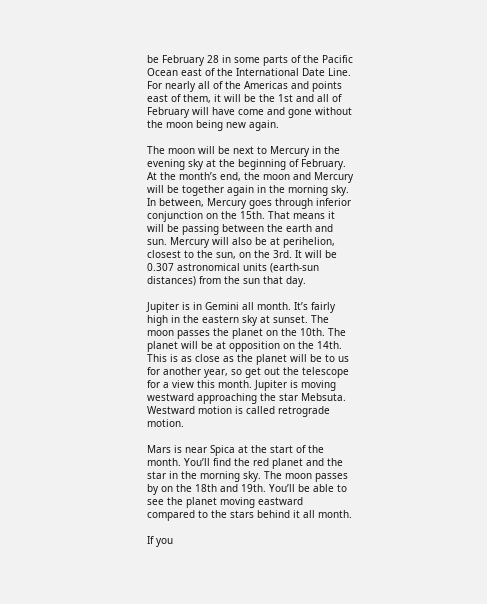be February 28 in some parts of the Pacific Ocean east of the International Date Line. For nearly all of the Americas and points east of them, it will be the 1st and all of February will have come and gone without the moon being new again.

The moon will be next to Mercury in the evening sky at the beginning of February. At the month’s end, the moon and Mercury will be together again in the morning sky. In between, Mercury goes through inferior conjunction on the 15th. That means it will be passing between the earth and sun. Mercury will also be at perihelion, closest to the sun, on the 3rd. It will be 0.307 astronomical units (earth-sun distances) from the sun that day.

Jupiter is in Gemini all month. It’s fairly high in the eastern sky at sunset. The moon passes the planet on the 10th. The planet will be at opposition on the 14th. This is as close as the planet will be to us for another year, so get out the telescope for a view this month. Jupiter is moving westward approaching the star Mebsuta. Westward motion is called retrograde motion.

Mars is near Spica at the start of the month. You’ll find the red planet and the star in the morning sky. The moon passes by on the 18th and 19th. You’ll be able to see the planet moving eastward compared to the stars behind it all month.

If you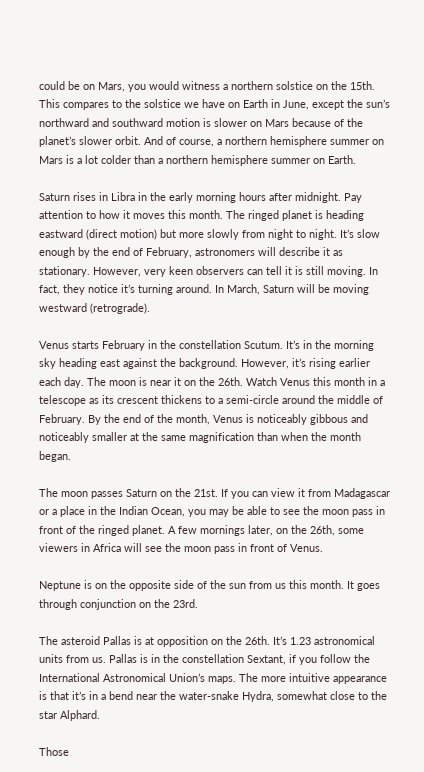could be on Mars, you would witness a northern solstice on the 15th. This compares to the solstice we have on Earth in June, except the sun’s northward and southward motion is slower on Mars because of the planet’s slower orbit. And of course, a northern hemisphere summer on Mars is a lot colder than a northern hemisphere summer on Earth.

Saturn rises in Libra in the early morning hours after midnight. Pay attention to how it moves this month. The ringed planet is heading eastward (direct motion) but more slowly from night to night. It’s slow enough by the end of February, astronomers will describe it as stationary. However, very keen observers can tell it is still moving. In fact, they notice it’s turning around. In March, Saturn will be moving westward (retrograde).

Venus starts February in the constellation Scutum. It’s in the morning sky heading east against the background. However, it’s rising earlier each day. The moon is near it on the 26th. Watch Venus this month in a telescope as its crescent thickens to a semi-circle around the middle of February. By the end of the month, Venus is noticeably gibbous and noticeably smaller at the same magnification than when the month began.

The moon passes Saturn on the 21st. If you can view it from Madagascar or a place in the Indian Ocean, you may be able to see the moon pass in front of the ringed planet. A few mornings later, on the 26th, some viewers in Africa will see the moon pass in front of Venus.

Neptune is on the opposite side of the sun from us this month. It goes through conjunction on the 23rd.

The asteroid Pallas is at opposition on the 26th. It’s 1.23 astronomical units from us. Pallas is in the constellation Sextant, if you follow the International Astronomical Union’s maps. The more intuitive appearance is that it’s in a bend near the water-snake Hydra, somewhat close to the star Alphard.

Those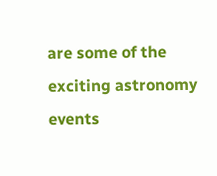are some of the exciting astronomy events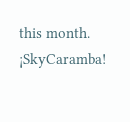this month. ¡SkyCaramba!